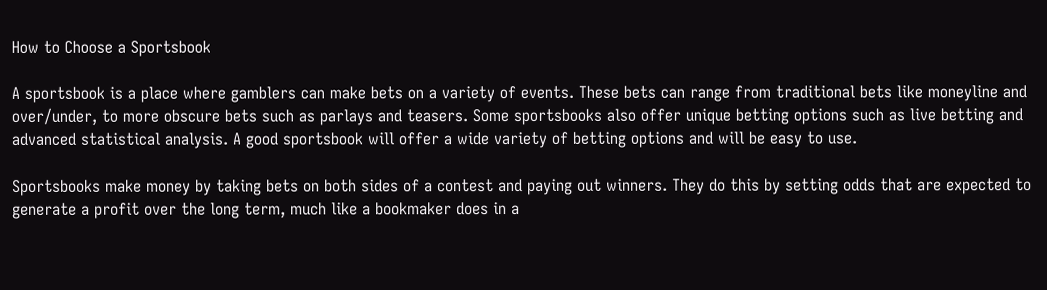How to Choose a Sportsbook

A sportsbook is a place where gamblers can make bets on a variety of events. These bets can range from traditional bets like moneyline and over/under, to more obscure bets such as parlays and teasers. Some sportsbooks also offer unique betting options such as live betting and advanced statistical analysis. A good sportsbook will offer a wide variety of betting options and will be easy to use.

Sportsbooks make money by taking bets on both sides of a contest and paying out winners. They do this by setting odds that are expected to generate a profit over the long term, much like a bookmaker does in a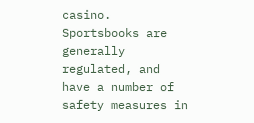casino. Sportsbooks are generally regulated, and have a number of safety measures in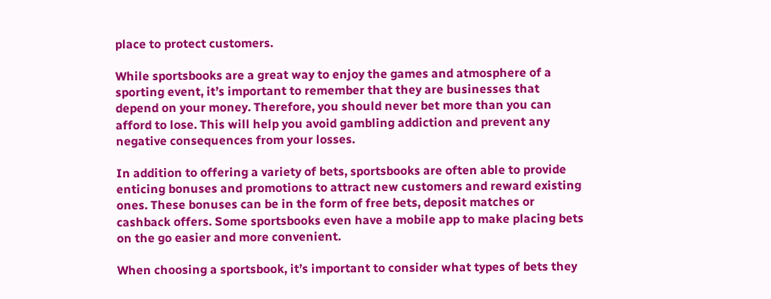place to protect customers.

While sportsbooks are a great way to enjoy the games and atmosphere of a sporting event, it’s important to remember that they are businesses that depend on your money. Therefore, you should never bet more than you can afford to lose. This will help you avoid gambling addiction and prevent any negative consequences from your losses.

In addition to offering a variety of bets, sportsbooks are often able to provide enticing bonuses and promotions to attract new customers and reward existing ones. These bonuses can be in the form of free bets, deposit matches or cashback offers. Some sportsbooks even have a mobile app to make placing bets on the go easier and more convenient.

When choosing a sportsbook, it’s important to consider what types of bets they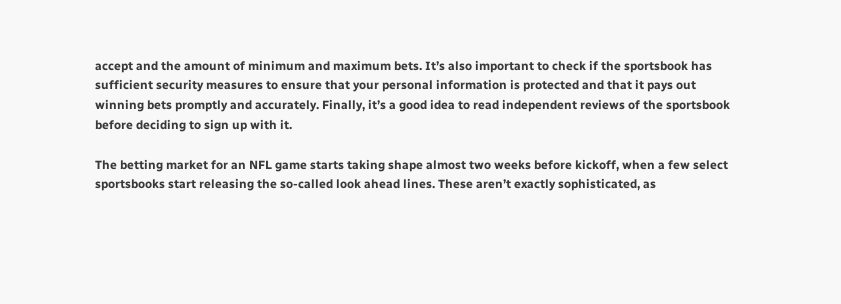accept and the amount of minimum and maximum bets. It’s also important to check if the sportsbook has sufficient security measures to ensure that your personal information is protected and that it pays out winning bets promptly and accurately. Finally, it’s a good idea to read independent reviews of the sportsbook before deciding to sign up with it.

The betting market for an NFL game starts taking shape almost two weeks before kickoff, when a few select sportsbooks start releasing the so-called look ahead lines. These aren’t exactly sophisticated, as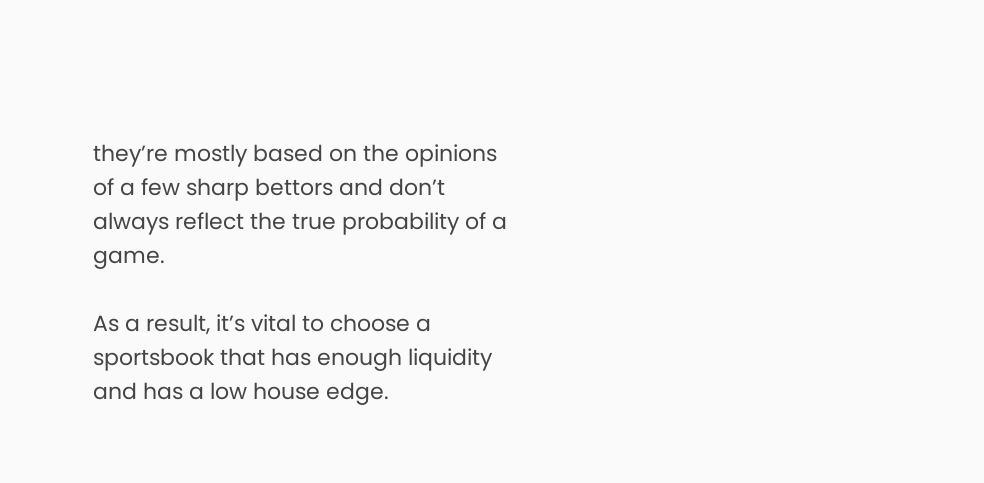they’re mostly based on the opinions of a few sharp bettors and don’t always reflect the true probability of a game.

As a result, it’s vital to choose a sportsbook that has enough liquidity and has a low house edge.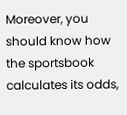Moreover, you should know how the sportsbook calculates its odds,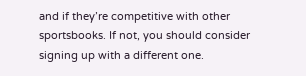and if they’re competitive with other sportsbooks. If not, you should consider signing up with a different one.